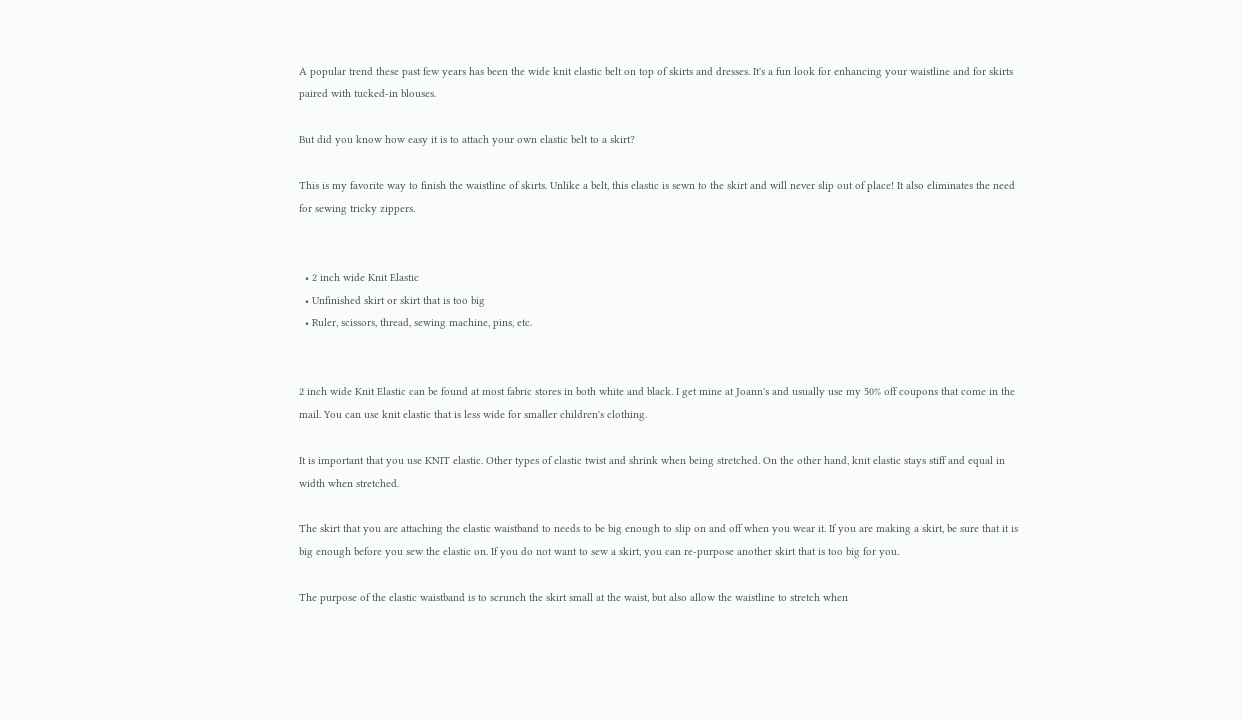A popular trend these past few years has been the wide knit elastic belt on top of skirts and dresses. It's a fun look for enhancing your waistline and for skirts paired with tucked-in blouses.

But did you know how easy it is to attach your own elastic belt to a skirt?

This is my favorite way to finish the waistline of skirts. Unlike a belt, this elastic is sewn to the skirt and will never slip out of place! It also eliminates the need for sewing tricky zippers.


  • 2 inch wide Knit Elastic
  • Unfinished skirt or skirt that is too big
  • Ruler, scissors, thread, sewing machine, pins, etc.


2 inch wide Knit Elastic can be found at most fabric stores in both white and black. I get mine at Joann's and usually use my 50% off coupons that come in the mail. You can use knit elastic that is less wide for smaller children's clothing.

It is important that you use KNIT elastic. Other types of elastic twist and shrink when being stretched. On the other hand, knit elastic stays stiff and equal in width when stretched.

The skirt that you are attaching the elastic waistband to needs to be big enough to slip on and off when you wear it. If you are making a skirt, be sure that it is big enough before you sew the elastic on. If you do not want to sew a skirt, you can re-purpose another skirt that is too big for you.

The purpose of the elastic waistband is to scrunch the skirt small at the waist, but also allow the waistline to stretch when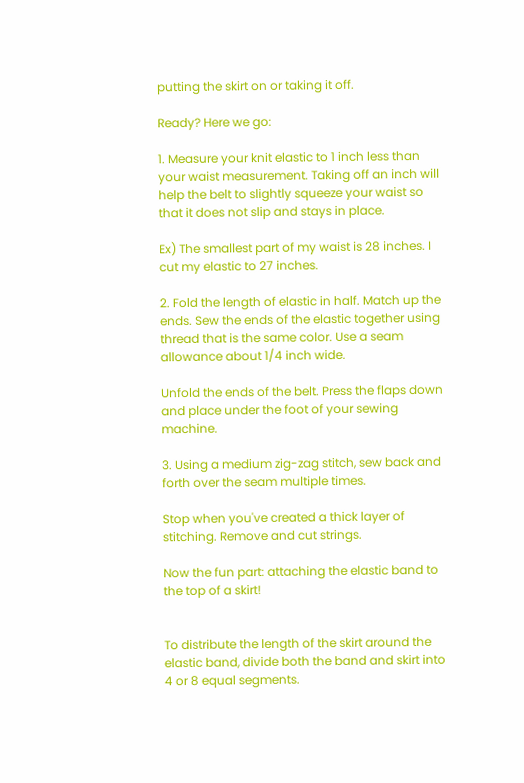putting the skirt on or taking it off.

Ready? Here we go:

1. Measure your knit elastic to 1 inch less than your waist measurement. Taking off an inch will help the belt to slightly squeeze your waist so that it does not slip and stays in place.

Ex) The smallest part of my waist is 28 inches. I cut my elastic to 27 inches.

2. Fold the length of elastic in half. Match up the ends. Sew the ends of the elastic together using thread that is the same color. Use a seam allowance about 1/4 inch wide.

Unfold the ends of the belt. Press the flaps down and place under the foot of your sewing machine.

3. Using a medium zig-zag stitch, sew back and forth over the seam multiple times.

Stop when you've created a thick layer of stitching. Remove and cut strings.

Now the fun part: attaching the elastic band to the top of a skirt!


To distribute the length of the skirt around the elastic band, divide both the band and skirt into 4 or 8 equal segments.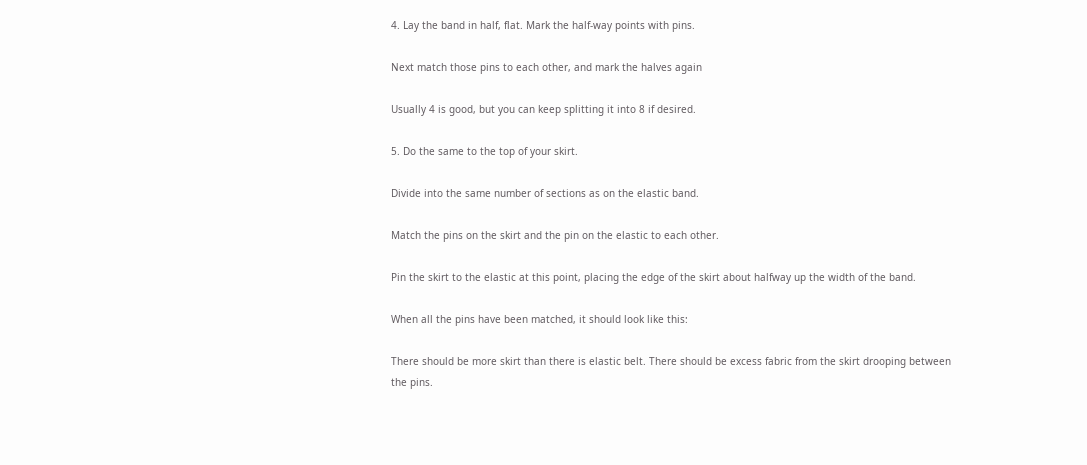4. Lay the band in half, flat. Mark the half-way points with pins.

Next match those pins to each other, and mark the halves again

Usually 4 is good, but you can keep splitting it into 8 if desired.

5. Do the same to the top of your skirt.

Divide into the same number of sections as on the elastic band.

Match the pins on the skirt and the pin on the elastic to each other.

Pin the skirt to the elastic at this point, placing the edge of the skirt about halfway up the width of the band.

When all the pins have been matched, it should look like this:

There should be more skirt than there is elastic belt. There should be excess fabric from the skirt drooping between the pins.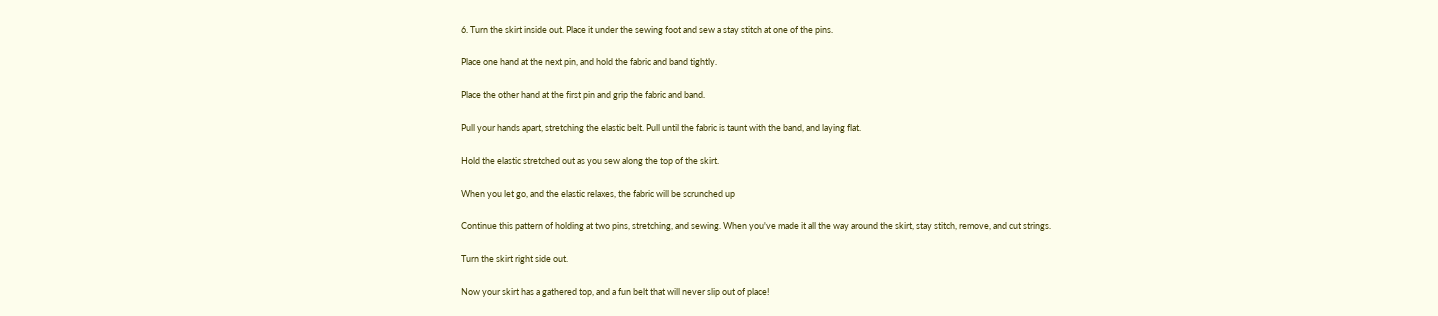6. Turn the skirt inside out. Place it under the sewing foot and sew a stay stitch at one of the pins.

Place one hand at the next pin, and hold the fabric and band tightly.

Place the other hand at the first pin and grip the fabric and band.

Pull your hands apart, stretching the elastic belt. Pull until the fabric is taunt with the band, and laying flat.

Hold the elastic stretched out as you sew along the top of the skirt.

When you let go, and the elastic relaxes, the fabric will be scrunched up

Continue this pattern of holding at two pins, stretching, and sewing. When you've made it all the way around the skirt, stay stitch, remove, and cut strings.

Turn the skirt right side out.

Now your skirt has a gathered top, and a fun belt that will never slip out of place!